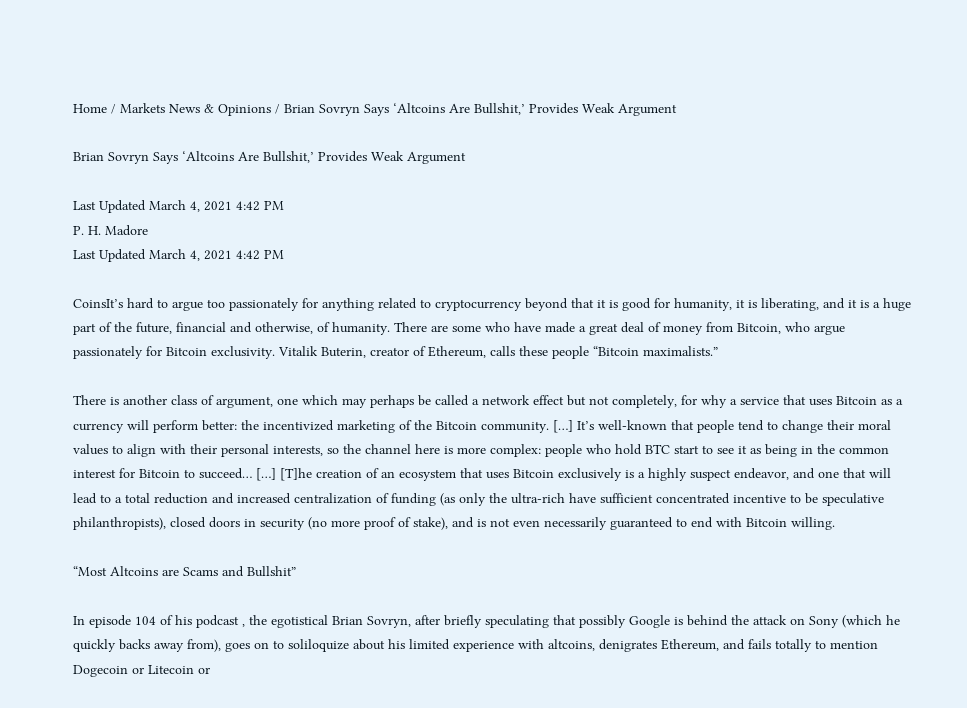Home / Markets News & Opinions / Brian Sovryn Says ‘Altcoins Are Bullshit,’ Provides Weak Argument

Brian Sovryn Says ‘Altcoins Are Bullshit,’ Provides Weak Argument

Last Updated March 4, 2021 4:42 PM
P. H. Madore
Last Updated March 4, 2021 4:42 PM

CoinsIt’s hard to argue too passionately for anything related to cryptocurrency beyond that it is good for humanity, it is liberating, and it is a huge part of the future, financial and otherwise, of humanity. There are some who have made a great deal of money from Bitcoin, who argue passionately for Bitcoin exclusivity. Vitalik Buterin, creator of Ethereum, calls these people “Bitcoin maximalists.”

There is another class of argument, one which may perhaps be called a network effect but not completely, for why a service that uses Bitcoin as a currency will perform better: the incentivized marketing of the Bitcoin community. […] It’s well-known that people tend to change their moral values to align with their personal interests, so the channel here is more complex: people who hold BTC start to see it as being in the common interest for Bitcoin to succeed… […] [T]he creation of an ecosystem that uses Bitcoin exclusively is a highly suspect endeavor, and one that will lead to a total reduction and increased centralization of funding (as only the ultra-rich have sufficient concentrated incentive to be speculative philanthropists), closed doors in security (no more proof of stake), and is not even necessarily guaranteed to end with Bitcoin willing.

“Most Altcoins are Scams and Bullshit”

In episode 104 of his podcast , the egotistical Brian Sovryn, after briefly speculating that possibly Google is behind the attack on Sony (which he quickly backs away from), goes on to soliloquize about his limited experience with altcoins, denigrates Ethereum, and fails totally to mention Dogecoin or Litecoin or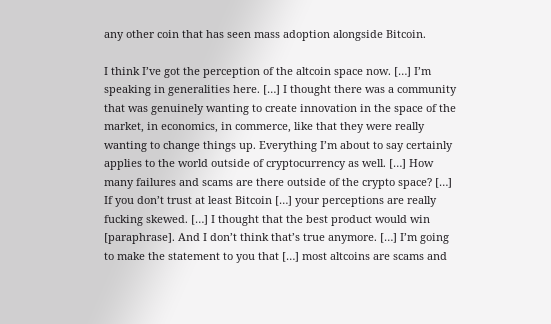any other coin that has seen mass adoption alongside Bitcoin.

I think I’ve got the perception of the altcoin space now. […] I’m speaking in generalities here. […] I thought there was a community that was genuinely wanting to create innovation in the space of the market, in economics, in commerce, like that they were really wanting to change things up. Everything I’m about to say certainly applies to the world outside of cryptocurrency as well. […] How many failures and scams are there outside of the crypto space? […] If you don’t trust at least Bitcoin […] your perceptions are really fucking skewed. […] I thought that the best product would win [paraphrase]. And I don’t think that’s true anymore. […] I’m going to make the statement to you that […] most altcoins are scams and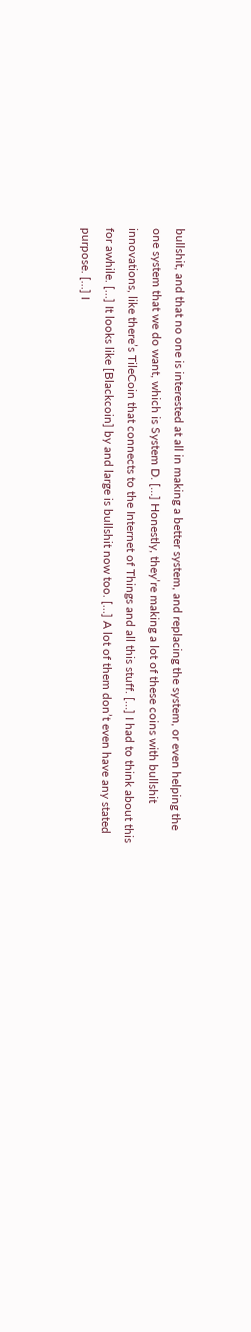bullshit, and that no one is interested at all in making a better system, and replacing the system, or even helping the one system that we do want, which is System D. […] Honestly, they’re making a lot of these coins with bullshit innovations, like there’s TileCoin that connects to the Internet of Things and all this stuff. […] I had to think about this for awhile. […] It looks like [Blackcoin] by and large is bullshit now too. […] A lot of them don’t even have any stated purpose. […] I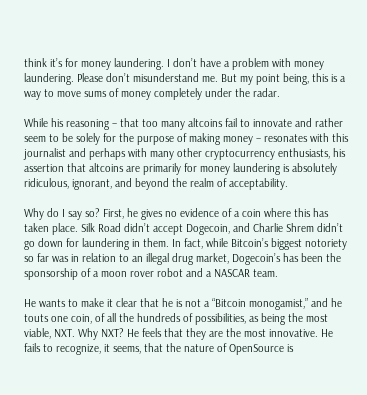think it’s for money laundering. I don’t have a problem with money laundering. Please don’t misunderstand me. But my point being, this is a way to move sums of money completely under the radar.

While his reasoning – that too many altcoins fail to innovate and rather seem to be solely for the purpose of making money – resonates with this journalist and perhaps with many other cryptocurrency enthusiasts, his assertion that altcoins are primarily for money laundering is absolutely ridiculous, ignorant, and beyond the realm of acceptability.

Why do I say so? First, he gives no evidence of a coin where this has taken place. Silk Road didn’t accept Dogecoin, and Charlie Shrem didn’t go down for laundering in them. In fact, while Bitcoin’s biggest notoriety so far was in relation to an illegal drug market, Dogecoin’s has been the sponsorship of a moon rover robot and a NASCAR team.

He wants to make it clear that he is not a “Bitcoin monogamist,” and he touts one coin, of all the hundreds of possibilities, as being the most viable, NXT. Why NXT? He feels that they are the most innovative. He fails to recognize, it seems, that the nature of OpenSource is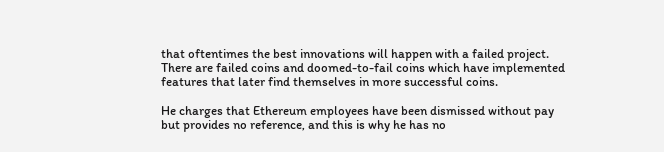that oftentimes the best innovations will happen with a failed project. There are failed coins and doomed-to-fail coins which have implemented features that later find themselves in more successful coins.

He charges that Ethereum employees have been dismissed without pay but provides no reference, and this is why he has no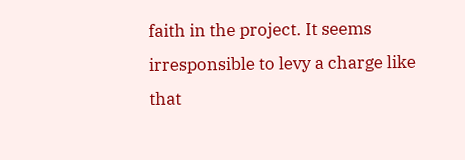faith in the project. It seems irresponsible to levy a charge like that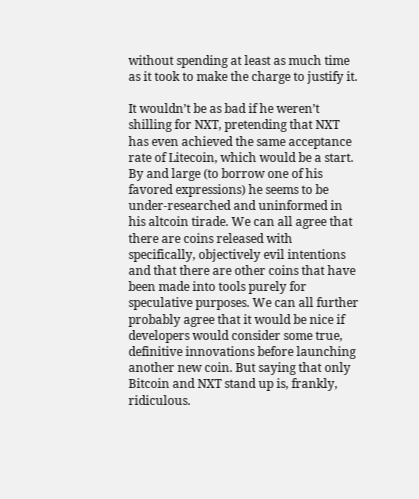without spending at least as much time as it took to make the charge to justify it.

It wouldn’t be as bad if he weren’t shilling for NXT, pretending that NXT has even achieved the same acceptance rate of Litecoin, which would be a start. By and large (to borrow one of his favored expressions) he seems to be under-researched and uninformed in his altcoin tirade. We can all agree that there are coins released with specifically, objectively evil intentions and that there are other coins that have been made into tools purely for speculative purposes. We can all further probably agree that it would be nice if developers would consider some true, definitive innovations before launching another new coin. But saying that only Bitcoin and NXT stand up is, frankly, ridiculous.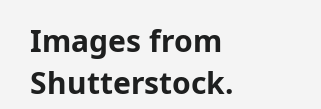Images from Shutterstock.